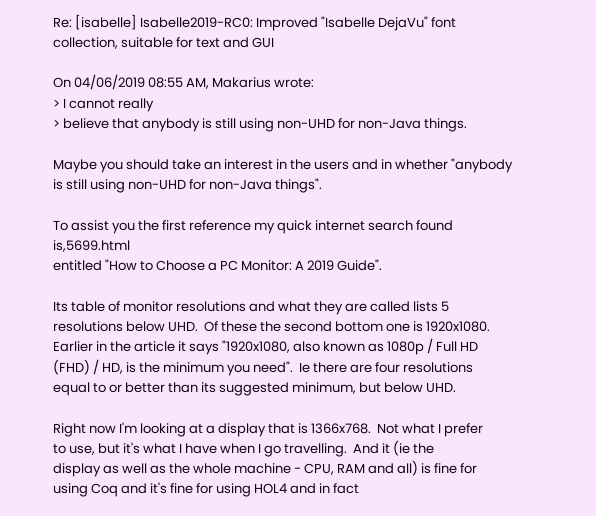Re: [isabelle] Isabelle2019-RC0: Improved "Isabelle DejaVu" font collection, suitable for text and GUI

On 04/06/2019 08:55 AM, Makarius wrote:
> I cannot really
> believe that anybody is still using non-UHD for non-Java things.

Maybe you should take an interest in the users and in whether "anybody
is still using non-UHD for non-Java things".

To assist you the first reference my quick internet search found is,5699.html
entitled "How to Choose a PC Monitor: A 2019 Guide".

Its table of monitor resolutions and what they are called lists 5
resolutions below UHD.  Of these the second bottom one is 1920x1080.
Earlier in the article it says "1920x1080, also known as 1080p / Full HD
(FHD) / HD, is the minimum you need".  Ie there are four resolutions
equal to or better than its suggested minimum, but below UHD.

Right now I'm looking at a display that is 1366x768.  Not what I prefer
to use, but it's what I have when I go travelling.  And it (ie the
display as well as the whole machine - CPU, RAM and all) is fine for
using Coq and it's fine for using HOL4 and in fact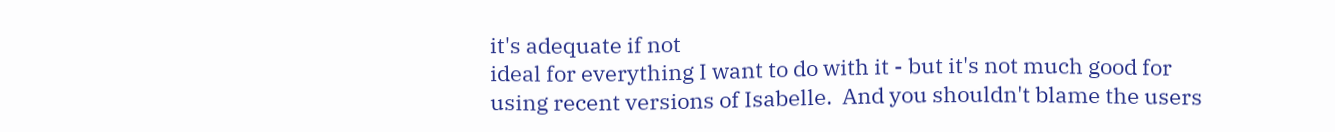it's adequate if not
ideal for everything I want to do with it - but it's not much good for
using recent versions of Isabelle.  And you shouldn't blame the users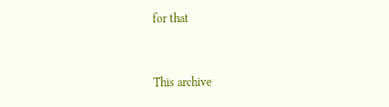for that


This archive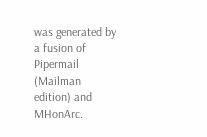was generated by a fusion of Pipermail (Mailman edition) and MHonArc.